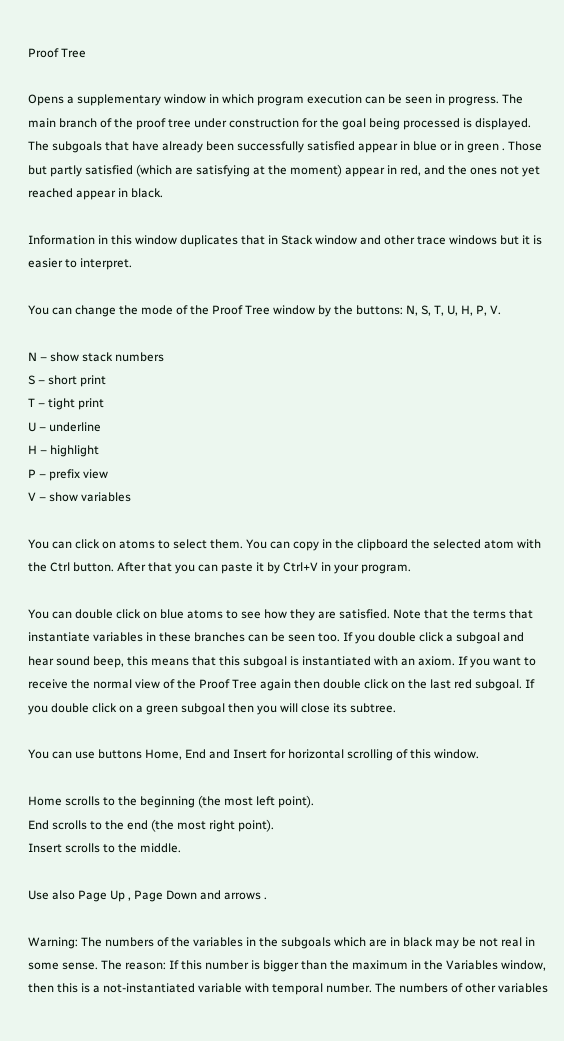Proof Tree

Opens a supplementary window in which program execution can be seen in progress. The main branch of the proof tree under construction for the goal being processed is displayed. The subgoals that have already been successfully satisfied appear in blue or in green . Those but partly satisfied (which are satisfying at the moment) appear in red, and the ones not yet reached appear in black.

Information in this window duplicates that in Stack window and other trace windows but it is easier to interpret.

You can change the mode of the Proof Tree window by the buttons: N, S, T, U, H, P, V.

N – show stack numbers
S – short print
T – tight print
U – underline
H – highlight
P – prefix view
V – show variables

You can click on atoms to select them. You can copy in the clipboard the selected atom with the Ctrl button. After that you can paste it by Ctrl+V in your program.

You can double click on blue atoms to see how they are satisfied. Note that the terms that instantiate variables in these branches can be seen too. If you double click a subgoal and hear sound beep, this means that this subgoal is instantiated with an axiom. If you want to receive the normal view of the Proof Tree again then double click on the last red subgoal. If you double click on a green subgoal then you will close its subtree.

You can use buttons Home, End and Insert for horizontal scrolling of this window.

Home scrolls to the beginning (the most left point).
End scrolls to the end (the most right point).
Insert scrolls to the middle.

Use also Page Up , Page Down and arrows .

Warning: The numbers of the variables in the subgoals which are in black may be not real in some sense. The reason: If this number is bigger than the maximum in the Variables window, then this is a not-instantiated variable with temporal number. The numbers of other variables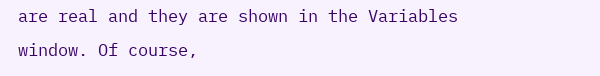are real and they are shown in the Variables window. Of course,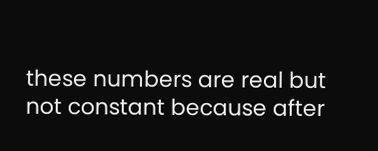these numbers are real but not constant because after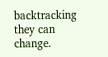backtracking they can change.